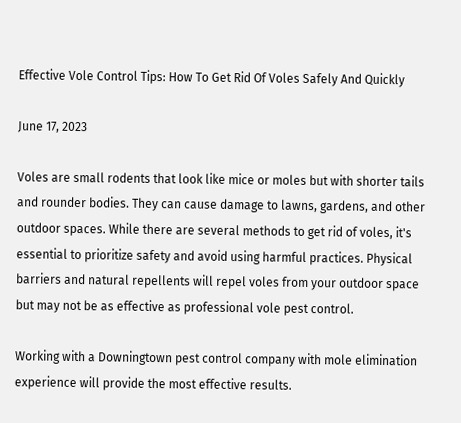Effective Vole Control Tips: How To Get Rid Of Voles Safely And Quickly

June 17, 2023

Voles are small rodents that look like mice or moles but with shorter tails and rounder bodies. They can cause damage to lawns, gardens, and other outdoor spaces. While there are several methods to get rid of voles, it's essential to prioritize safety and avoid using harmful practices. Physical barriers and natural repellents will repel voles from your outdoor space but may not be as effective as professional vole pest control.

Working with a Downingtown pest control company with mole elimination experience will provide the most effective results.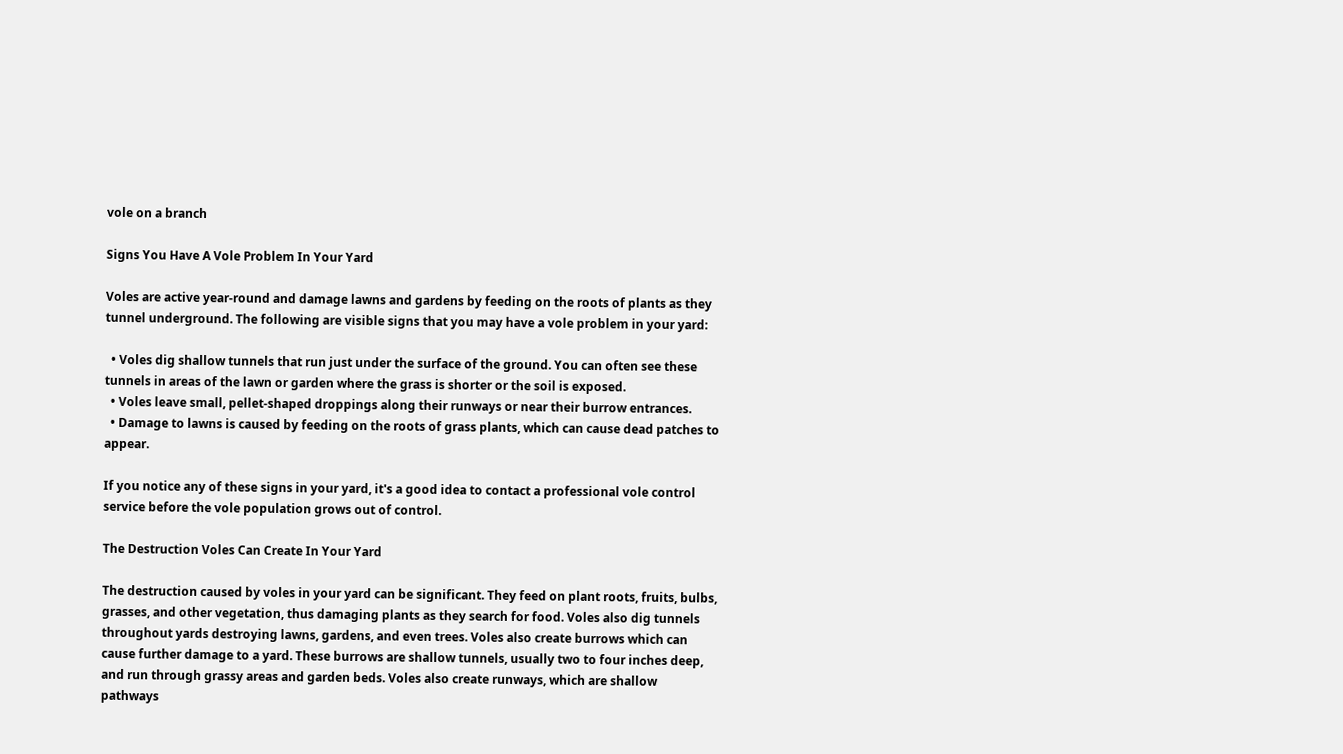vole on a branch

Signs You Have A Vole Problem In Your Yard

Voles are active year-round and damage lawns and gardens by feeding on the roots of plants as they tunnel underground. The following are visible signs that you may have a vole problem in your yard:

  • Voles dig shallow tunnels that run just under the surface of the ground. You can often see these tunnels in areas of the lawn or garden where the grass is shorter or the soil is exposed.
  • Voles leave small, pellet-shaped droppings along their runways or near their burrow entrances.
  • Damage to lawns is caused by feeding on the roots of grass plants, which can cause dead patches to appear.

If you notice any of these signs in your yard, it's a good idea to contact a professional vole control service before the vole population grows out of control.

The Destruction Voles Can Create In Your Yard

The destruction caused by voles in your yard can be significant. They feed on plant roots, fruits, bulbs, grasses, and other vegetation, thus damaging plants as they search for food. Voles also dig tunnels throughout yards destroying lawns, gardens, and even trees. Voles also create burrows which can cause further damage to a yard. These burrows are shallow tunnels, usually two to four inches deep, and run through grassy areas and garden beds. Voles also create runways, which are shallow pathways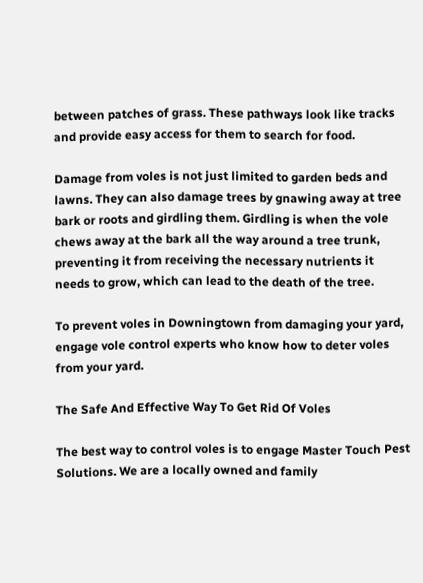between patches of grass. These pathways look like tracks and provide easy access for them to search for food.

Damage from voles is not just limited to garden beds and lawns. They can also damage trees by gnawing away at tree bark or roots and girdling them. Girdling is when the vole chews away at the bark all the way around a tree trunk, preventing it from receiving the necessary nutrients it needs to grow, which can lead to the death of the tree.

To prevent voles in Downingtown from damaging your yard, engage vole control experts who know how to deter voles from your yard.

The Safe And Effective Way To Get Rid Of Voles

The best way to control voles is to engage Master Touch Pest Solutions. We are a locally owned and family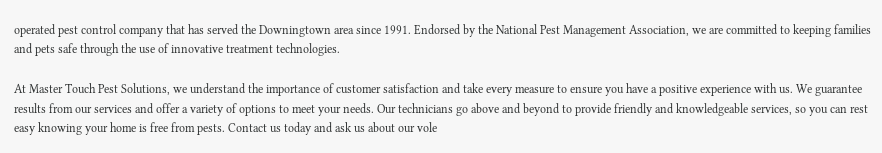operated pest control company that has served the Downingtown area since 1991. Endorsed by the National Pest Management Association, we are committed to keeping families and pets safe through the use of innovative treatment technologies.

At Master Touch Pest Solutions, we understand the importance of customer satisfaction and take every measure to ensure you have a positive experience with us. We guarantee results from our services and offer a variety of options to meet your needs. Our technicians go above and beyond to provide friendly and knowledgeable services, so you can rest easy knowing your home is free from pests. Contact us today and ask us about our vole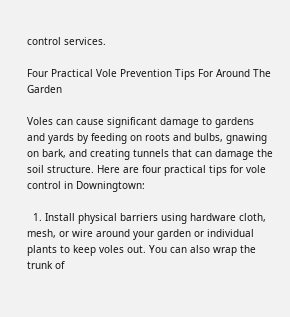control services.

Four Practical Vole Prevention Tips For Around The Garden

Voles can cause significant damage to gardens and yards by feeding on roots and bulbs, gnawing on bark, and creating tunnels that can damage the soil structure. Here are four practical tips for vole control in Downingtown:

  1. Install physical barriers using hardware cloth, mesh, or wire around your garden or individual plants to keep voles out. You can also wrap the trunk of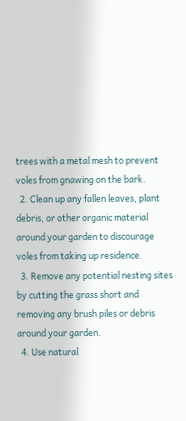trees with a metal mesh to prevent voles from gnawing on the bark.
  2. Clean up any fallen leaves, plant debris, or other organic material around your garden to discourage voles from taking up residence.
  3. Remove any potential nesting sites by cutting the grass short and removing any brush piles or debris around your garden.
  4. Use natural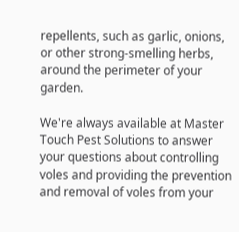repellents, such as garlic, onions, or other strong-smelling herbs, around the perimeter of your garden.

We're always available at Master Touch Pest Solutions to answer your questions about controlling voles and providing the prevention and removal of voles from your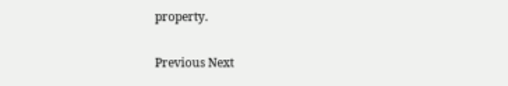property.

Previous Next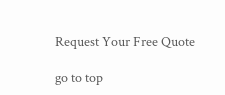Request Your Free Quote

go to top